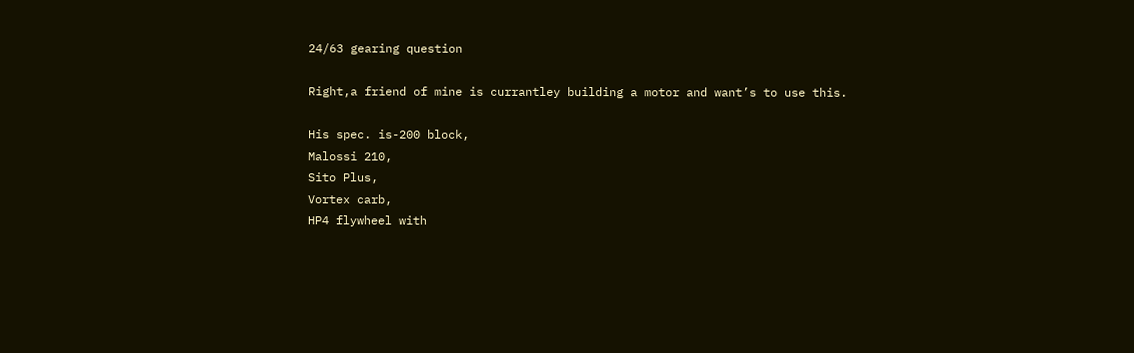24/63 gearing question

Right,a friend of mine is currantley building a motor and want’s to use this.

His spec. is-200 block,
Malossi 210,
Sito Plus,
Vortex carb,
HP4 flywheel with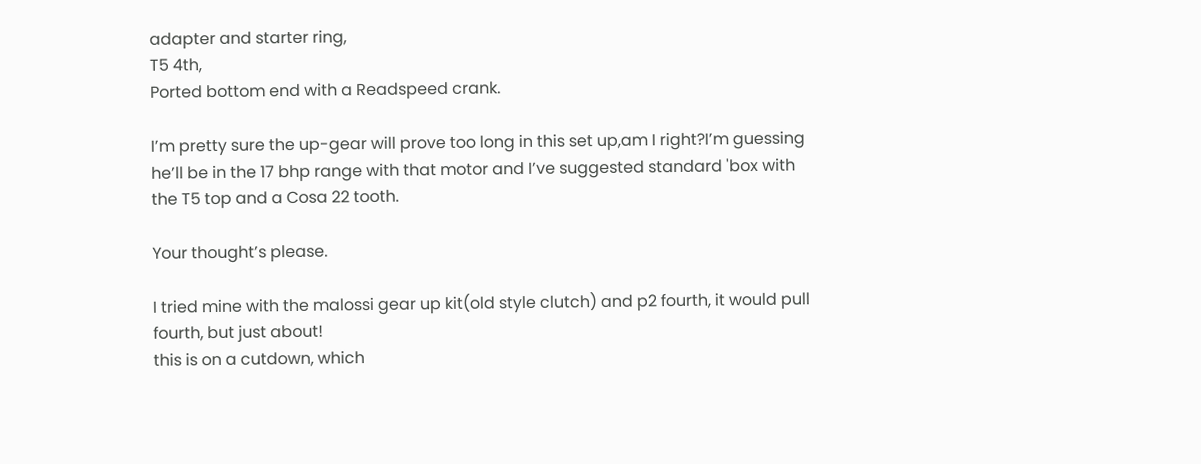adapter and starter ring,
T5 4th,
Ported bottom end with a Readspeed crank.

I’m pretty sure the up-gear will prove too long in this set up,am I right?I’m guessing he’ll be in the 17 bhp range with that motor and I’ve suggested standard 'box with the T5 top and a Cosa 22 tooth.

Your thought’s please.

I tried mine with the malossi gear up kit(old style clutch) and p2 fourth, it would pull fourth, but just about!
this is on a cutdown, which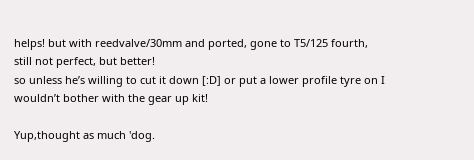helps! but with reedvalve/30mm and ported, gone to T5/125 fourth, still not perfect, but better!
so unless he’s willing to cut it down [:D] or put a lower profile tyre on I wouldn’t bother with the gear up kit!

Yup,thought as much 'dog.